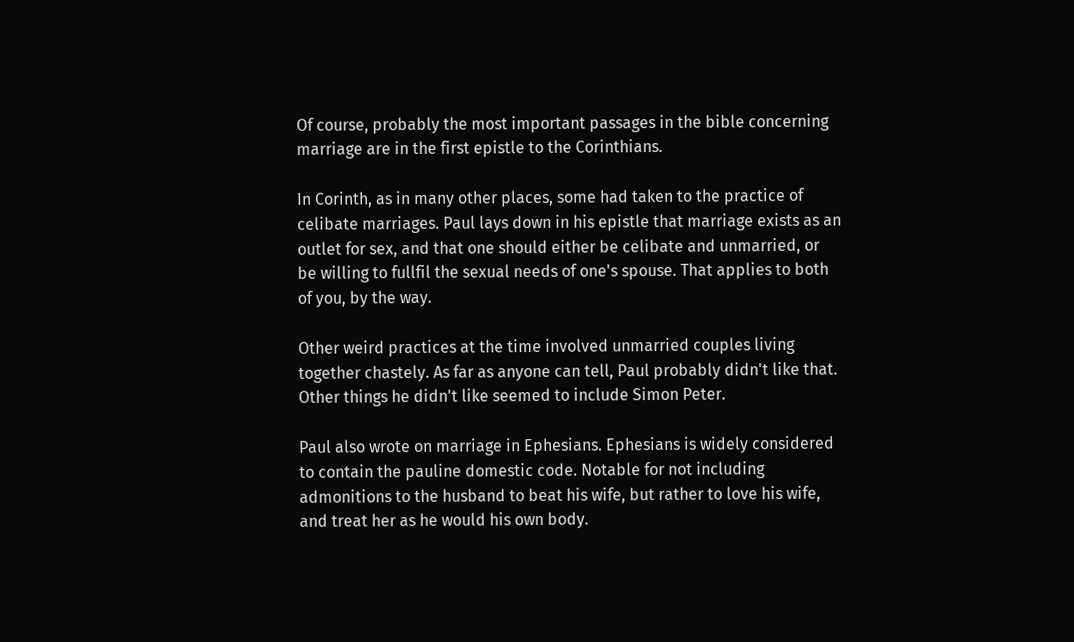Of course, probably the most important passages in the bible concerning marriage are in the first epistle to the Corinthians.

In Corinth, as in many other places, some had taken to the practice of celibate marriages. Paul lays down in his epistle that marriage exists as an outlet for sex, and that one should either be celibate and unmarried, or be willing to fullfil the sexual needs of one's spouse. That applies to both of you, by the way.

Other weird practices at the time involved unmarried couples living together chastely. As far as anyone can tell, Paul probably didn't like that. Other things he didn't like seemed to include Simon Peter.

Paul also wrote on marriage in Ephesians. Ephesians is widely considered to contain the pauline domestic code. Notable for not including admonitions to the husband to beat his wife, but rather to love his wife, and treat her as he would his own body.